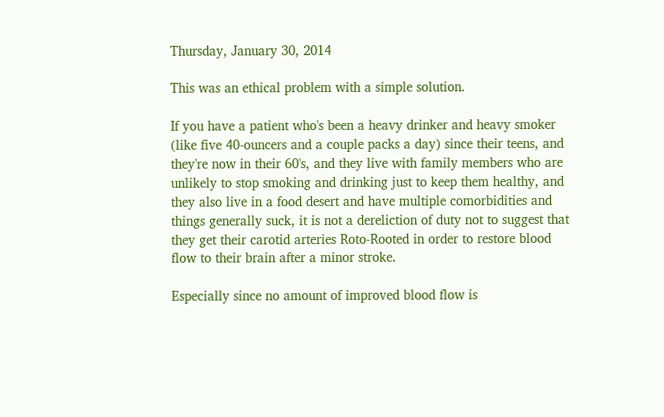Thursday, January 30, 2014

This was an ethical problem with a simple solution.

If you have a patient who's been a heavy drinker and heavy smoker (like five 40-ouncers and a couple packs a day) since their teens, and they're now in their 60's, and they live with family members who are unlikely to stop smoking and drinking just to keep them healthy, and they also live in a food desert and have multiple comorbidities and things generally suck, it is not a dereliction of duty not to suggest that they get their carotid arteries Roto-Rooted in order to restore blood flow to their brain after a minor stroke.

Especially since no amount of improved blood flow is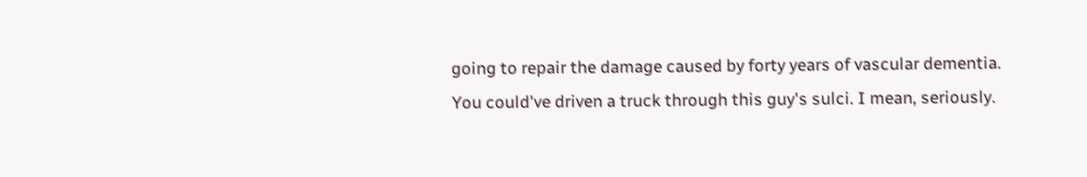going to repair the damage caused by forty years of vascular dementia. You could've driven a truck through this guy's sulci. I mean, seriously.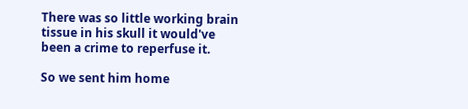There was so little working brain tissue in his skull it would've been a crime to reperfuse it.

So we sent him home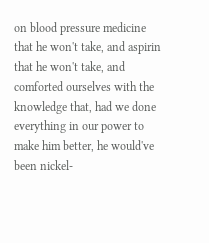on blood pressure medicine that he won't take, and aspirin that he won't take, and comforted ourselves with the knowledge that, had we done everything in our power to make him better, he would've been nickel-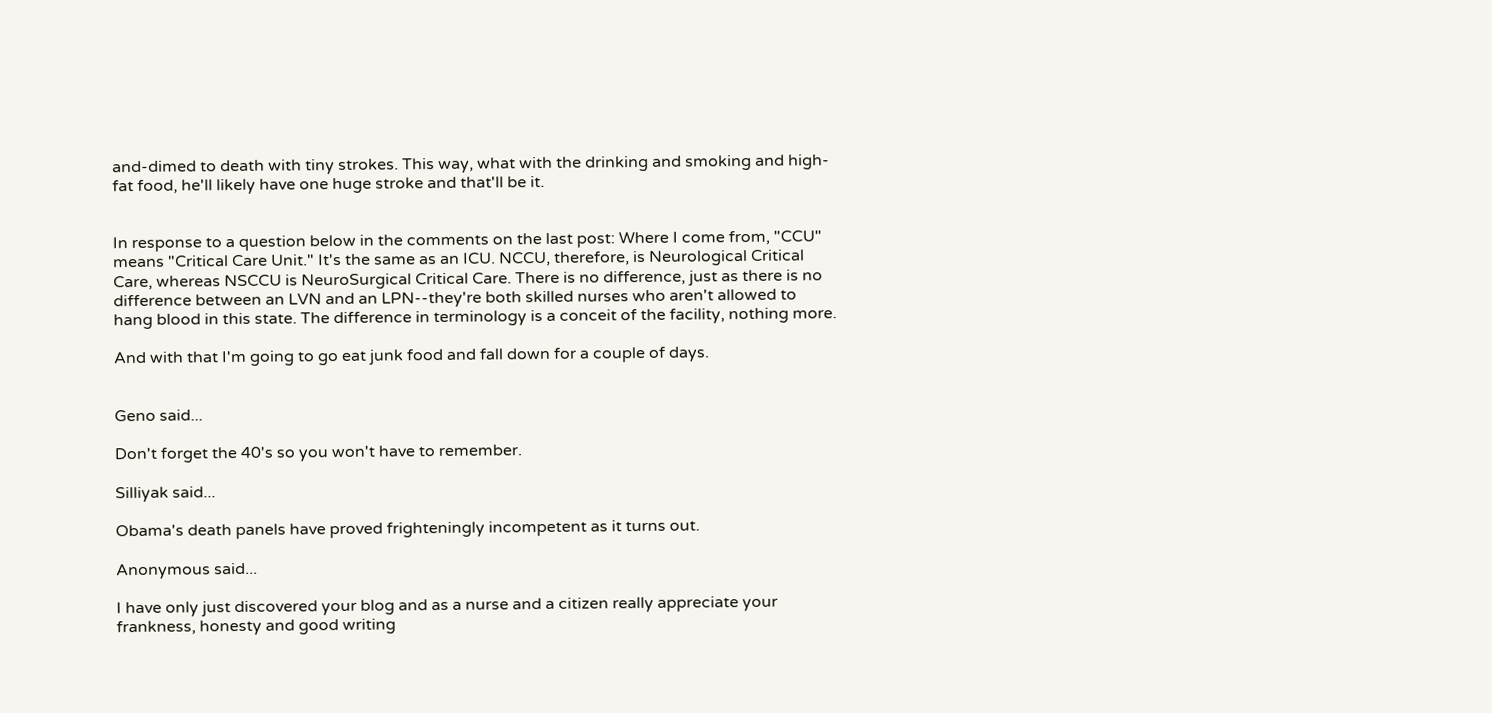and-dimed to death with tiny strokes. This way, what with the drinking and smoking and high-fat food, he'll likely have one huge stroke and that'll be it.


In response to a question below in the comments on the last post: Where I come from, "CCU" means "Critical Care Unit." It's the same as an ICU. NCCU, therefore, is Neurological Critical Care, whereas NSCCU is NeuroSurgical Critical Care. There is no difference, just as there is no difference between an LVN and an LPN--they're both skilled nurses who aren't allowed to hang blood in this state. The difference in terminology is a conceit of the facility, nothing more.

And with that I'm going to go eat junk food and fall down for a couple of days.


Geno said...

Don't forget the 40's so you won't have to remember.

Silliyak said...

Obama's death panels have proved frighteningly incompetent as it turns out.

Anonymous said...

I have only just discovered your blog and as a nurse and a citizen really appreciate your frankness, honesty and good writing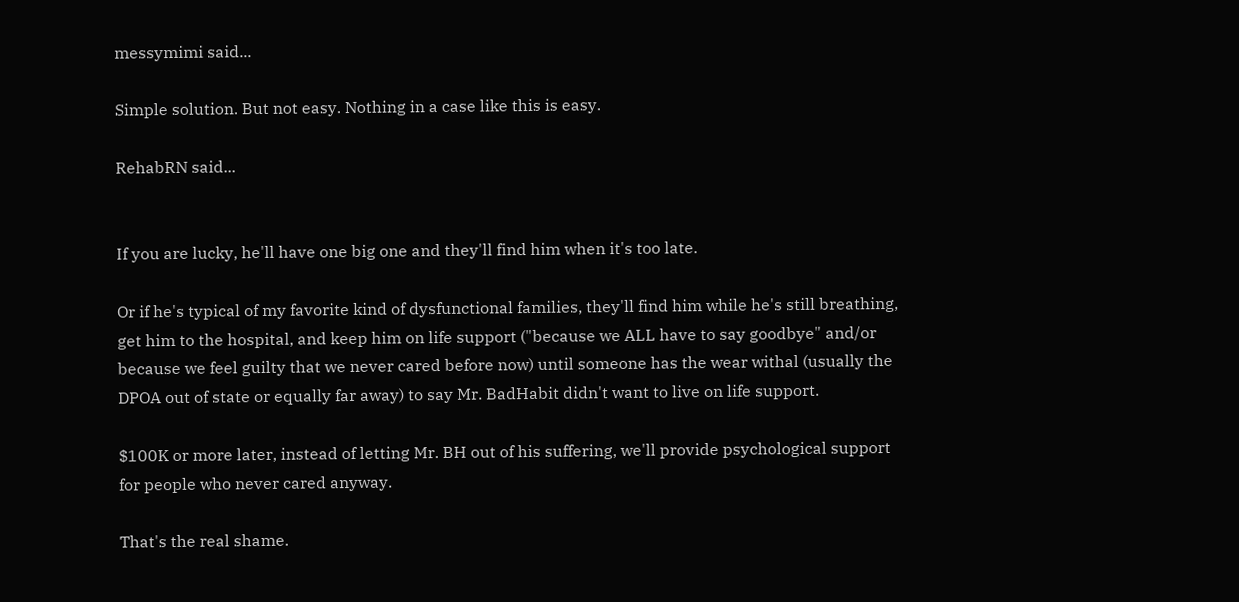messymimi said...

Simple solution. But not easy. Nothing in a case like this is easy.

RehabRN said...


If you are lucky, he'll have one big one and they'll find him when it's too late.

Or if he's typical of my favorite kind of dysfunctional families, they'll find him while he's still breathing, get him to the hospital, and keep him on life support ("because we ALL have to say goodbye" and/or because we feel guilty that we never cared before now) until someone has the wear withal (usually the DPOA out of state or equally far away) to say Mr. BadHabit didn't want to live on life support.

$100K or more later, instead of letting Mr. BH out of his suffering, we'll provide psychological support for people who never cared anyway.

That's the real shame.